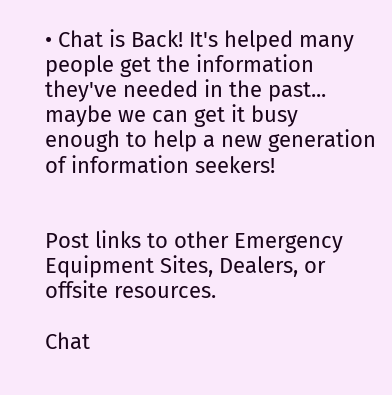• Chat is Back! It's helped many people get the information they've needed in the past... maybe we can get it busy enough to help a new generation of information seekers!


Post links to other Emergency Equipment Sites, Dealers, or offsite resources.

Chat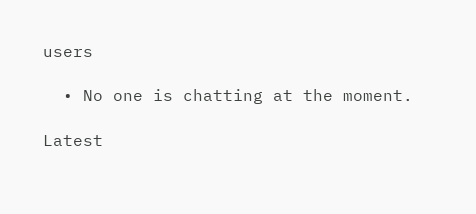users

  • No one is chatting at the moment.

Latest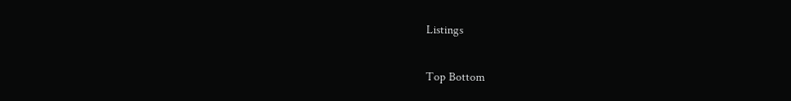Listings

Top Bottom